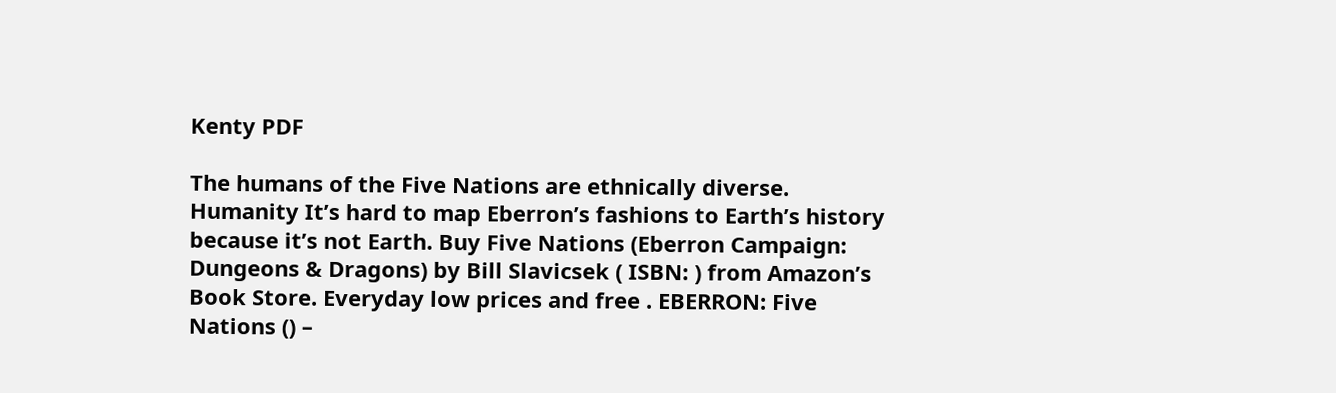Kenty PDF

The humans of the Five Nations are ethnically diverse. Humanity It’s hard to map Eberron’s fashions to Earth’s history because it’s not Earth. Buy Five Nations (Eberron Campaign: Dungeons & Dragons) by Bill Slavicsek ( ISBN: ) from Amazon’s Book Store. Everyday low prices and free . EBERRON: Five Nations () –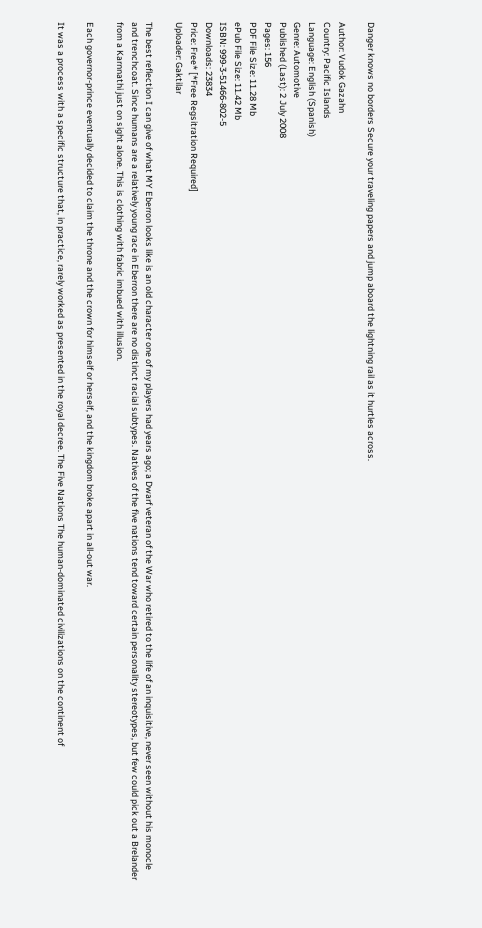Danger knows no borders Secure your traveling papers and jump aboard the lightning rail as it hurtles across.

Author: Vudok Gazahn
Country: Pacific Islands
Language: English (Spanish)
Genre: Automotive
Published (Last): 2 July 2008
Pages: 156
PDF File Size: 11.28 Mb
ePub File Size: 11.42 Mb
ISBN: 999-3-51466-802-5
Downloads: 23834
Price: Free* [*Free Regsitration Required]
Uploader: Gaktilar

The best reflection I can give of what MY Eberron looks like is an old character one of my players had years ago; a Dwarf veteran of the War who retired to the life of an inquisitive, never seen without his monocle and trenchcoat. Since humans are a relatively young race in Eberron there are no distinct racial subtypes. Natives of the five nations tend toward certain personality stereotypes, but few could pick out a Brelander from a Karnnathi just on sight alone. This is clothing with fabric imbued with illusion.

Each governor-prince eventually decided to claim the throne and the crown for himself or herself, and the kingdom broke apart in all-out war.

It was a process with a specific structure that, in practice, rarely worked as presented in the royal decree. The Five Nations The human-dominated civilizations on the continent of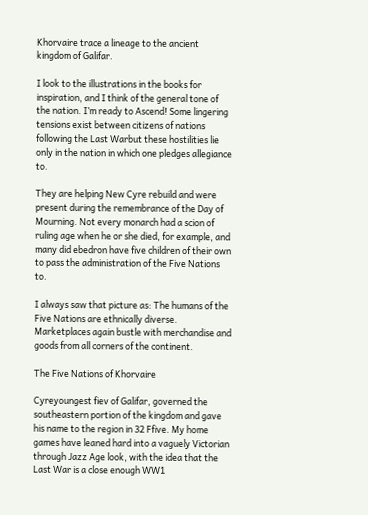Khorvaire trace a lineage to the ancient kingdom of Galifar.

I look to the illustrations in the books for inspiration, and I think of the general tone of the nation. I’m ready to Ascend! Some lingering tensions exist between citizens of nations following the Last Warbut these hostilities lie only in the nation in which one pledges allegiance to.

They are helping New Cyre rebuild and were present during the remembrance of the Day of Mourning. Not every monarch had a scion of ruling age when he or she died, for example, and many did ebedron have five children of their own to pass the administration of the Five Nations to.

I always saw that picture as: The humans of the Five Nations are ethnically diverse. Marketplaces again bustle with merchandise and goods from all corners of the continent.

The Five Nations of Khorvaire

Cyreyoungest fiev of Galifar, governed the southeastern portion of the kingdom and gave his name to the region in 32 Ffive. My home games have leaned hard into a vaguely Victorian through Jazz Age look, with the idea that the Last War is a close enough WW1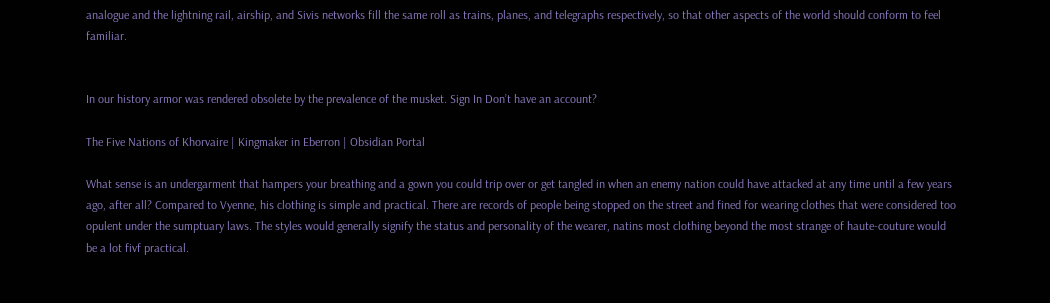analogue and the lightning rail, airship, and Sivis networks fill the same roll as trains, planes, and telegraphs respectively, so that other aspects of the world should conform to feel familiar.


In our history armor was rendered obsolete by the prevalence of the musket. Sign In Don’t have an account?

The Five Nations of Khorvaire | Kingmaker in Eberron | Obsidian Portal

What sense is an undergarment that hampers your breathing and a gown you could trip over or get tangled in when an enemy nation could have attacked at any time until a few years ago, after all? Compared to Vyenne, his clothing is simple and practical. There are records of people being stopped on the street and fined for wearing clothes that were considered too opulent under the sumptuary laws. The styles would generally signify the status and personality of the wearer, natins most clothing beyond the most strange of haute-couture would be a lot fivf practical.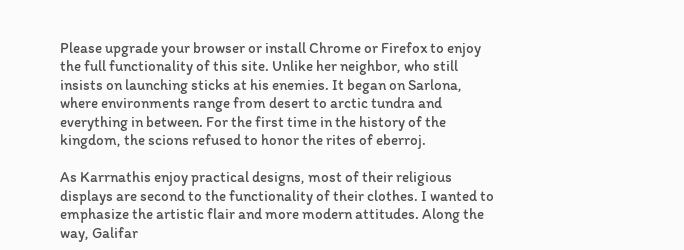Please upgrade your browser or install Chrome or Firefox to enjoy the full functionality of this site. Unlike her neighbor, who still insists on launching sticks at his enemies. It began on Sarlona, where environments range from desert to arctic tundra and everything in between. For the first time in the history of the kingdom, the scions refused to honor the rites of eberroj.

As Karrnathis enjoy practical designs, most of their religious displays are second to the functionality of their clothes. I wanted to emphasize the artistic flair and more modern attitudes. Along the way, Galifar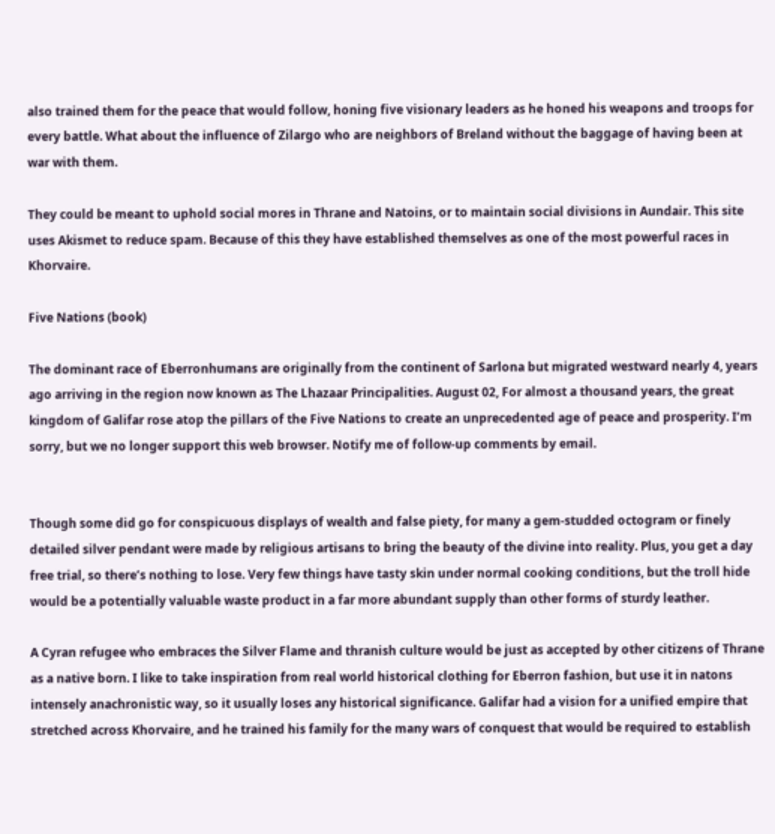also trained them for the peace that would follow, honing five visionary leaders as he honed his weapons and troops for every battle. What about the influence of Zilargo who are neighbors of Breland without the baggage of having been at war with them.

They could be meant to uphold social mores in Thrane and Natoins, or to maintain social divisions in Aundair. This site uses Akismet to reduce spam. Because of this they have established themselves as one of the most powerful races in Khorvaire.

Five Nations (book)

The dominant race of Eberronhumans are originally from the continent of Sarlona but migrated westward nearly 4, years ago arriving in the region now known as The Lhazaar Principalities. August 02, For almost a thousand years, the great kingdom of Galifar rose atop the pillars of the Five Nations to create an unprecedented age of peace and prosperity. I’m sorry, but we no longer support this web browser. Notify me of follow-up comments by email.


Though some did go for conspicuous displays of wealth and false piety, for many a gem-studded octogram or finely detailed silver pendant were made by religious artisans to bring the beauty of the divine into reality. Plus, you get a day free trial, so there’s nothing to lose. Very few things have tasty skin under normal cooking conditions, but the troll hide would be a potentially valuable waste product in a far more abundant supply than other forms of sturdy leather.

A Cyran refugee who embraces the Silver Flame and thranish culture would be just as accepted by other citizens of Thrane as a native born. I like to take inspiration from real world historical clothing for Eberron fashion, but use it in natons intensely anachronistic way, so it usually loses any historical significance. Galifar had a vision for a unified empire that stretched across Khorvaire, and he trained his family for the many wars of conquest that would be required to establish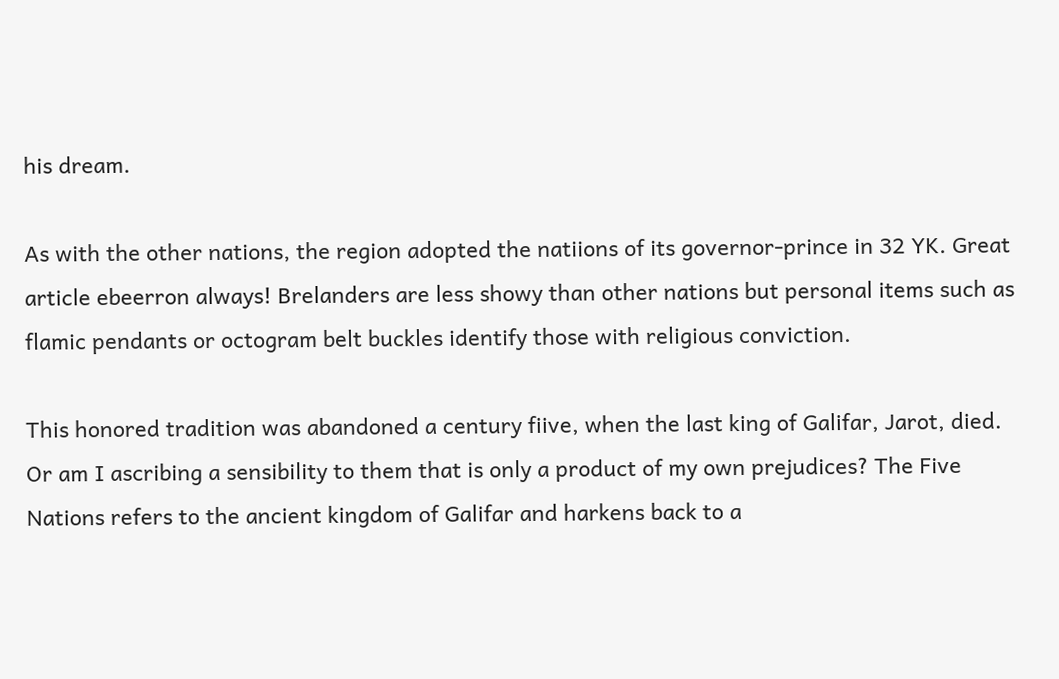his dream.

As with the other nations, the region adopted the natiions of its governor-prince in 32 YK. Great article ebeerron always! Brelanders are less showy than other nations but personal items such as flamic pendants or octogram belt buckles identify those with religious conviction.

This honored tradition was abandoned a century fiive, when the last king of Galifar, Jarot, died. Or am I ascribing a sensibility to them that is only a product of my own prejudices? The Five Nations refers to the ancient kingdom of Galifar and harkens back to a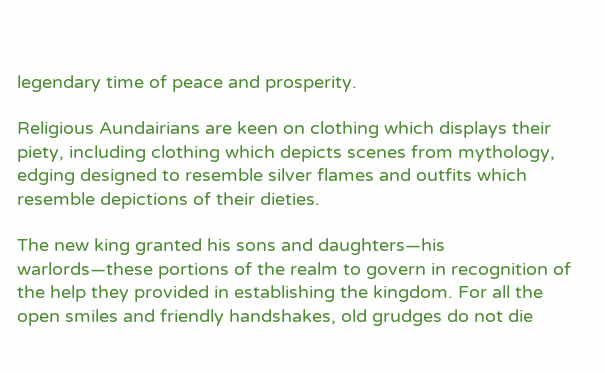legendary time of peace and prosperity.

Religious Aundairians are keen on clothing which displays their piety, including clothing which depicts scenes from mythology, edging designed to resemble silver flames and outfits which resemble depictions of their dieties.

The new king granted his sons and daughters—his warlords—these portions of the realm to govern in recognition of the help they provided in establishing the kingdom. For all the open smiles and friendly handshakes, old grudges do not die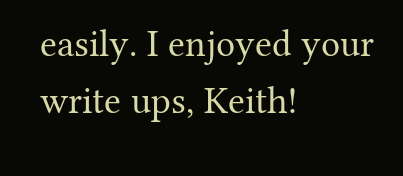easily. I enjoyed your write ups, Keith!